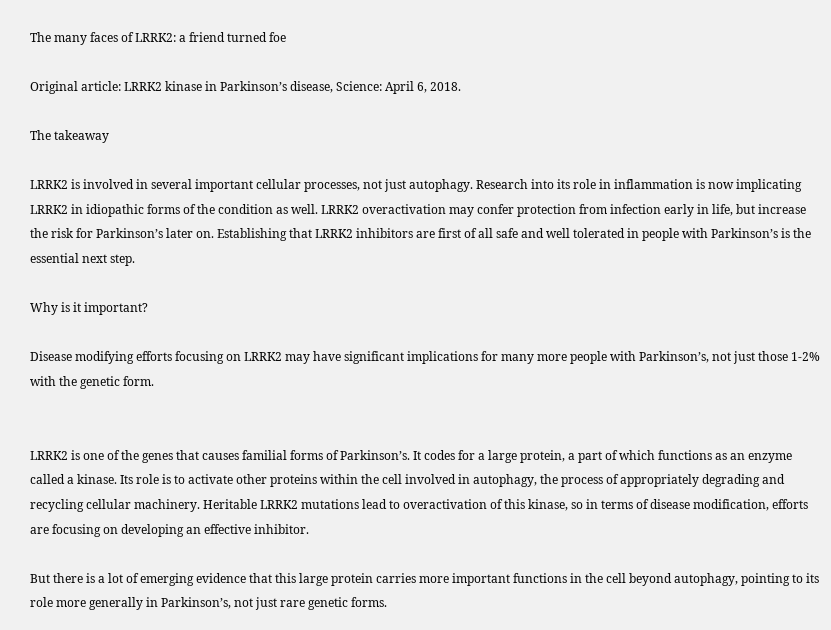The many faces of LRRK2: a friend turned foe

Original article: LRRK2 kinase in Parkinson’s disease, Science: April 6, 2018.

The takeaway

LRRK2 is involved in several important cellular processes, not just autophagy. Research into its role in inflammation is now implicating LRRK2 in idiopathic forms of the condition as well. LRRK2 overactivation may confer protection from infection early in life, but increase the risk for Parkinson’s later on. Establishing that LRRK2 inhibitors are first of all safe and well tolerated in people with Parkinson’s is the essential next step.

Why is it important?

Disease modifying efforts focusing on LRRK2 may have significant implications for many more people with Parkinson’s, not just those 1-2% with the genetic form.


LRRK2 is one of the genes that causes familial forms of Parkinson’s. It codes for a large protein, a part of which functions as an enzyme called a kinase. Its role is to activate other proteins within the cell involved in autophagy, the process of appropriately degrading and recycling cellular machinery. Heritable LRRK2 mutations lead to overactivation of this kinase, so in terms of disease modification, efforts are focusing on developing an effective inhibitor.

But there is a lot of emerging evidence that this large protein carries more important functions in the cell beyond autophagy, pointing to its role more generally in Parkinson’s, not just rare genetic forms.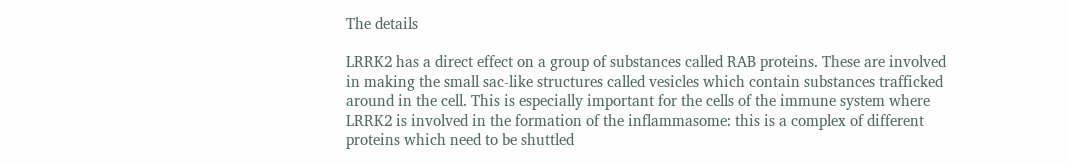The details

LRRK2 has a direct effect on a group of substances called RAB proteins. These are involved in making the small sac-like structures called vesicles which contain substances trafficked around in the cell. This is especially important for the cells of the immune system where LRRK2 is involved in the formation of the inflammasome: this is a complex of different proteins which need to be shuttled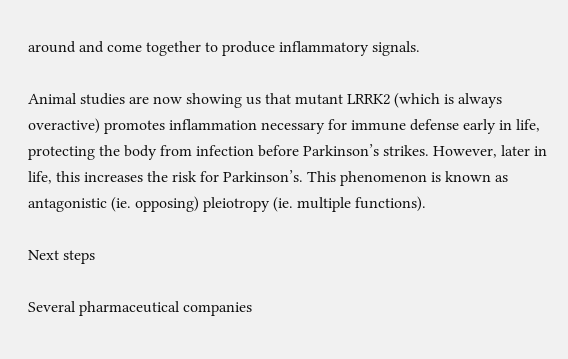around and come together to produce inflammatory signals.

Animal studies are now showing us that mutant LRRK2 (which is always overactive) promotes inflammation necessary for immune defense early in life, protecting the body from infection before Parkinson’s strikes. However, later in life, this increases the risk for Parkinson’s. This phenomenon is known as antagonistic (ie. opposing) pleiotropy (ie. multiple functions).

Next steps

Several pharmaceutical companies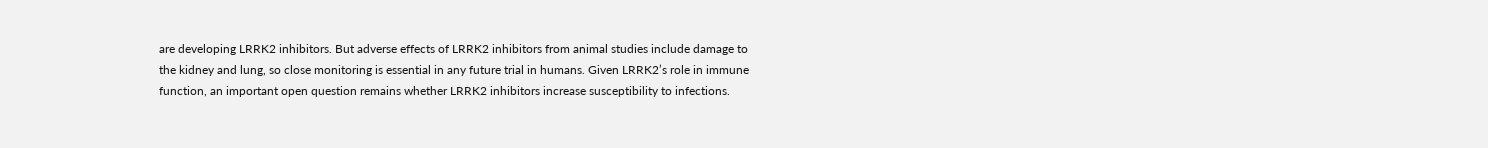are developing LRRK2 inhibitors. But adverse effects of LRRK2 inhibitors from animal studies include damage to the kidney and lung, so close monitoring is essential in any future trial in humans. Given LRRK2’s role in immune function, an important open question remains whether LRRK2 inhibitors increase susceptibility to infections.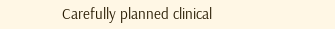Carefully planned clinical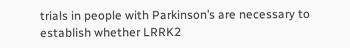trials in people with Parkinson’s are necessary to establish whether LRRK2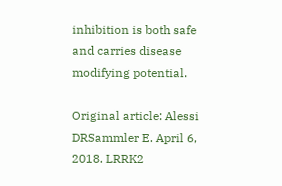inhibition is both safe and carries disease modifying potential.

Original article: Alessi DRSammler E. April 6, 2018. LRRK2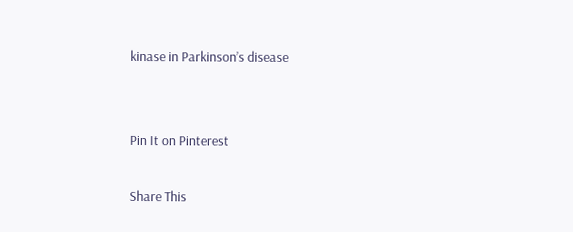kinase in Parkinson’s disease


Pin It on Pinterest

Share This